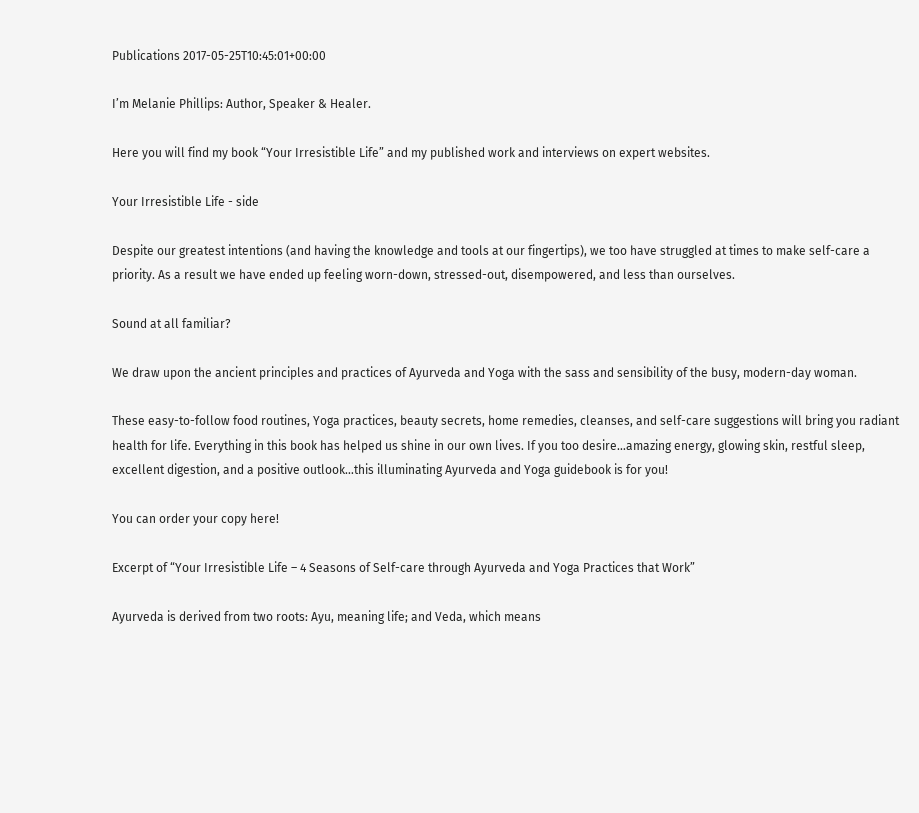Publications 2017-05-25T10:45:01+00:00

I’m Melanie Phillips: Author, Speaker & Healer.

Here you will find my book “Your Irresistible Life” and my published work and interviews on expert websites.

Your Irresistible Life - side

Despite our greatest intentions (and having the knowledge and tools at our fingertips), we too have struggled at times to make self-care a priority. As a result we have ended up feeling worn-down, stressed-out, disempowered, and less than ourselves.

Sound at all familiar?

We draw upon the ancient principles and practices of Ayurveda and Yoga with the sass and sensibility of the busy, modern-day woman.

These easy-to-follow food routines, Yoga practices, beauty secrets, home remedies, cleanses, and self-care suggestions will bring you radiant health for life. Everything in this book has helped us shine in our own lives. If you too desire…amazing energy, glowing skin, restful sleep, excellent digestion, and a positive outlook…this illuminating Ayurveda and Yoga guidebook is for you!

You can order your copy here!

Excerpt of “Your Irresistible Life – 4 Seasons of Self-care through Ayurveda and Yoga Practices that Work”

Ayurveda is derived from two roots: Ayu, meaning life; and Veda, which means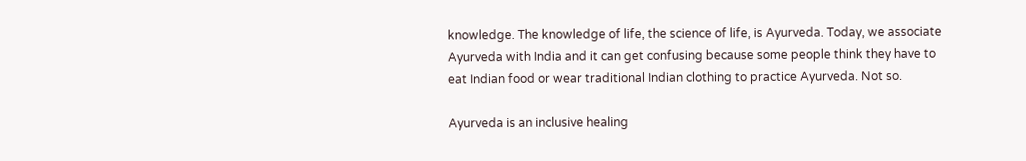knowledge. The knowledge of life, the science of life, is Ayurveda. Today, we associate Ayurveda with India and it can get confusing because some people think they have to eat Indian food or wear traditional Indian clothing to practice Ayurveda. Not so.

Ayurveda is an inclusive healing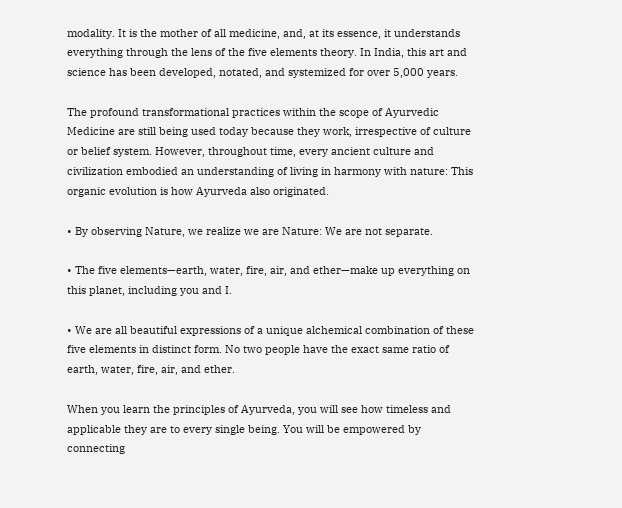modality. It is the mother of all medicine, and, at its essence, it understands everything through the lens of the five elements theory. In India, this art and science has been developed, notated, and systemized for over 5,000 years.

The profound transformational practices within the scope of Ayurvedic Medicine are still being used today because they work, irrespective of culture or belief system. However, throughout time, every ancient culture and civilization embodied an understanding of living in harmony with nature: This organic evolution is how Ayurveda also originated.

• By observing Nature, we realize we are Nature: We are not separate.

• The five elements—earth, water, fire, air, and ether—make up everything on this planet, including you and I.

• We are all beautiful expressions of a unique alchemical combination of these five elements in distinct form. No two people have the exact same ratio of earth, water, fire, air, and ether.

When you learn the principles of Ayurveda, you will see how timeless and applicable they are to every single being. You will be empowered by connecting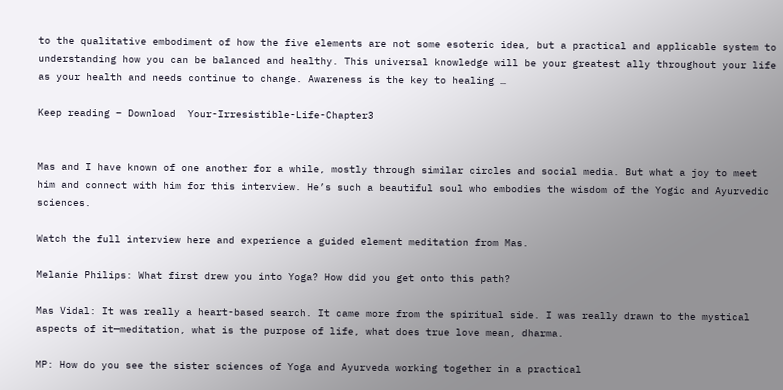to the qualitative embodiment of how the five elements are not some esoteric idea, but a practical and applicable system to understanding how you can be balanced and healthy. This universal knowledge will be your greatest ally throughout your life as your health and needs continue to change. Awareness is the key to healing …

Keep reading – Download  Your-Irresistible-Life-Chapter3


Mas and I have known of one another for a while, mostly through similar circles and social media. But what a joy to meet him and connect with him for this interview. He’s such a beautiful soul who embodies the wisdom of the Yogic and Ayurvedic sciences.

Watch the full interview here and experience a guided element meditation from Mas.

Melanie Philips: What first drew you into Yoga? How did you get onto this path?

Mas Vidal: It was really a heart-based search. It came more from the spiritual side. I was really drawn to the mystical aspects of it—meditation, what is the purpose of life, what does true love mean, dharma.

MP: How do you see the sister sciences of Yoga and Ayurveda working together in a practical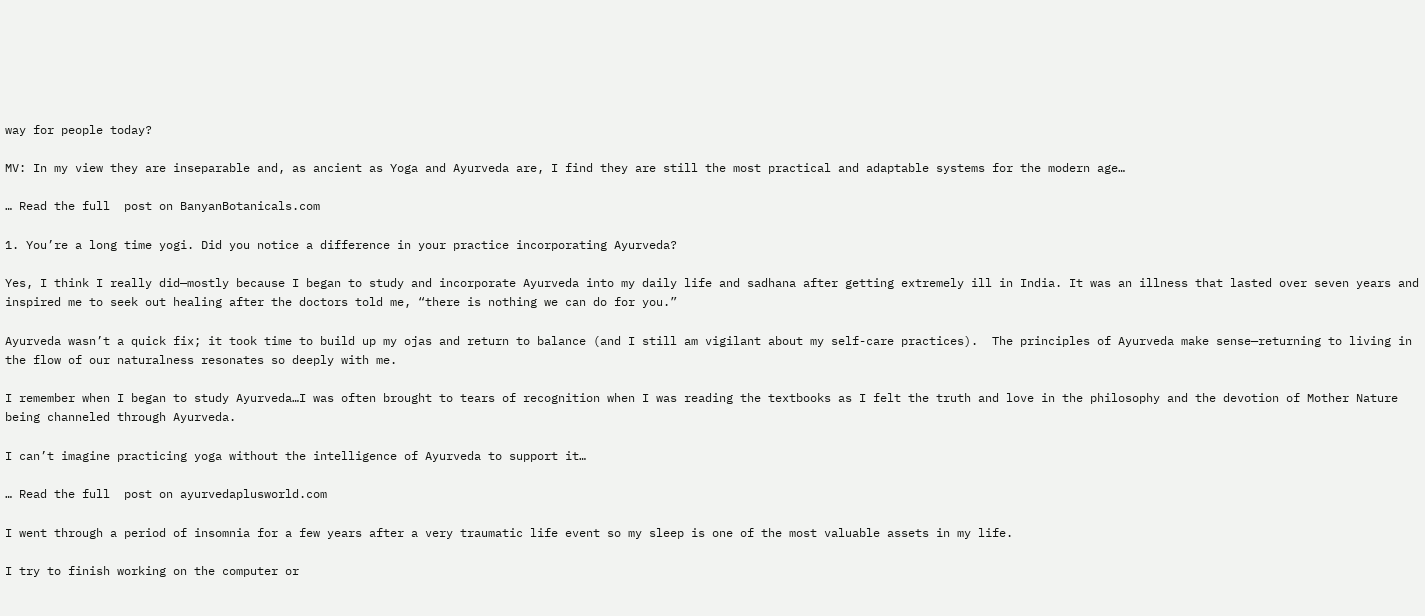way for people today?

MV: In my view they are inseparable and, as ancient as Yoga and Ayurveda are, I find they are still the most practical and adaptable systems for the modern age…

… Read the full  post on BanyanBotanicals.com

1. You’re a long time yogi. Did you notice a difference in your practice incorporating Ayurveda?

Yes, I think I really did—mostly because I began to study and incorporate Ayurveda into my daily life and sadhana after getting extremely ill in India. It was an illness that lasted over seven years and inspired me to seek out healing after the doctors told me, “there is nothing we can do for you.”

Ayurveda wasn’t a quick fix; it took time to build up my ojas and return to balance (and I still am vigilant about my self-care practices).  The principles of Ayurveda make sense—returning to living in the flow of our naturalness resonates so deeply with me.

I remember when I began to study Ayurveda…I was often brought to tears of recognition when I was reading the textbooks as I felt the truth and love in the philosophy and the devotion of Mother Nature being channeled through Ayurveda.

I can’t imagine practicing yoga without the intelligence of Ayurveda to support it…

… Read the full  post on ayurvedaplusworld.com

I went through a period of insomnia for a few years after a very traumatic life event so my sleep is one of the most valuable assets in my life.

I try to finish working on the computer or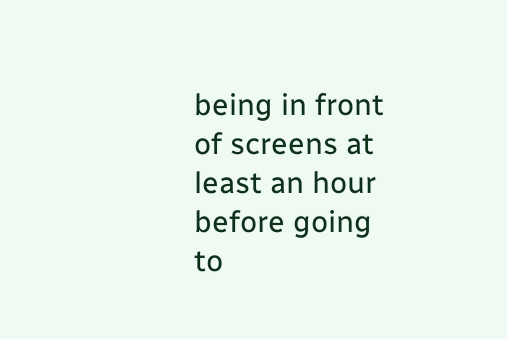being in front of screens at least an hour before going to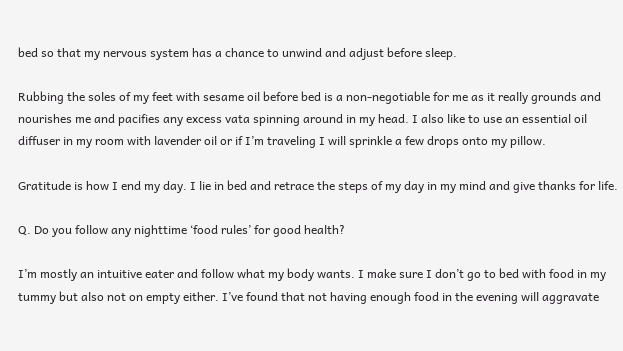bed so that my nervous system has a chance to unwind and adjust before sleep.

Rubbing the soles of my feet with sesame oil before bed is a non-negotiable for me as it really grounds and nourishes me and pacifies any excess vata spinning around in my head. I also like to use an essential oil diffuser in my room with lavender oil or if I’m traveling I will sprinkle a few drops onto my pillow.

Gratitude is how I end my day. I lie in bed and retrace the steps of my day in my mind and give thanks for life.

Q. Do you follow any nighttime ‘food rules’ for good health?

I’m mostly an intuitive eater and follow what my body wants. I make sure I don’t go to bed with food in my tummy but also not on empty either. I’ve found that not having enough food in the evening will aggravate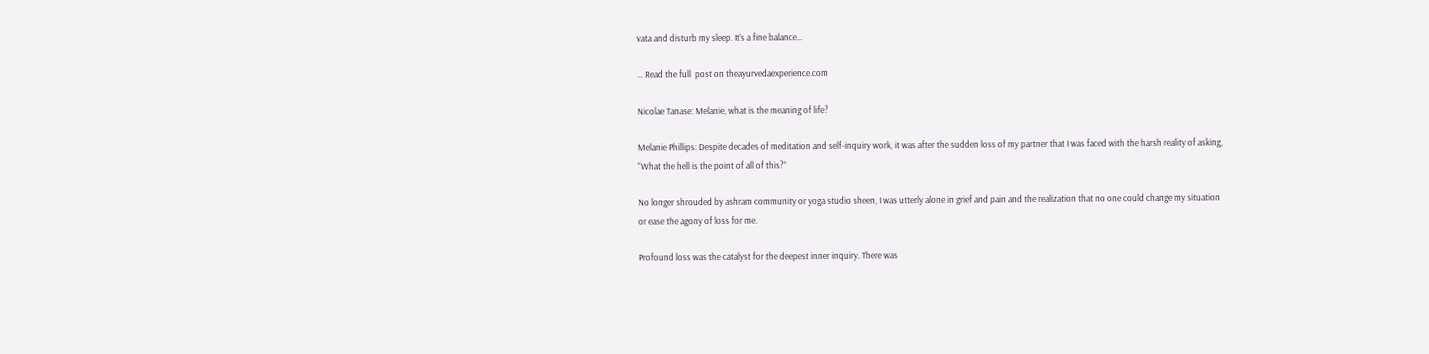vata and disturb my sleep. It’s a fine balance…

… Read the full  post on theayurvedaexperience.com

Nicolae Tanase: Melanie, what is the meaning of life?

Melanie Phillips: Despite decades of meditation and self-inquiry work, it was after the sudden loss of my partner that I was faced with the harsh reality of asking, “What the hell is the point of all of this?”

No longer shrouded by ashram community or yoga studio sheen, I was utterly alone in grief and pain and the realization that no one could change my situation or ease the agony of loss for me.

Profound loss was the catalyst for the deepest inner inquiry. There was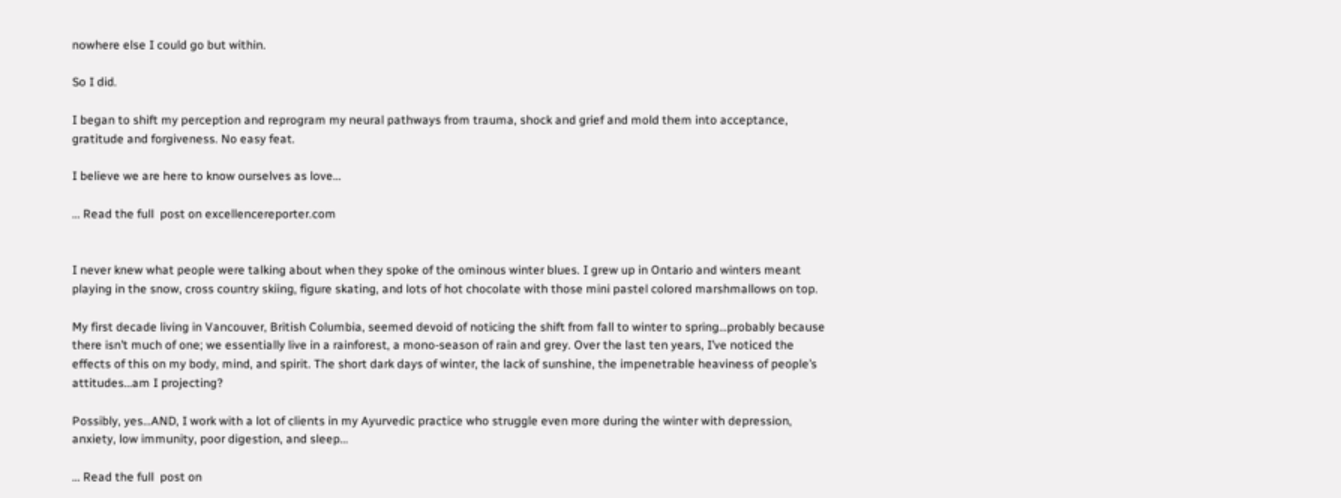nowhere else I could go but within.

So I did.

I began to shift my perception and reprogram my neural pathways from trauma, shock and grief and mold them into acceptance, gratitude and forgiveness. No easy feat.

I believe we are here to know ourselves as love…

… Read the full  post on excellencereporter.com


I never knew what people were talking about when they spoke of the ominous winter blues. I grew up in Ontario and winters meant playing in the snow, cross country skiing, figure skating, and lots of hot chocolate with those mini pastel colored marshmallows on top.

My first decade living in Vancouver, British Columbia, seemed devoid of noticing the shift from fall to winter to spring…probably because there isn’t much of one; we essentially live in a rainforest, a mono-season of rain and grey. Over the last ten years, I’ve noticed the effects of this on my body, mind, and spirit. The short dark days of winter, the lack of sunshine, the impenetrable heaviness of people’s attitudes…am I projecting?

Possibly, yes…AND, I work with a lot of clients in my Ayurvedic practice who struggle even more during the winter with depression, anxiety, low immunity, poor digestion, and sleep…

… Read the full  post on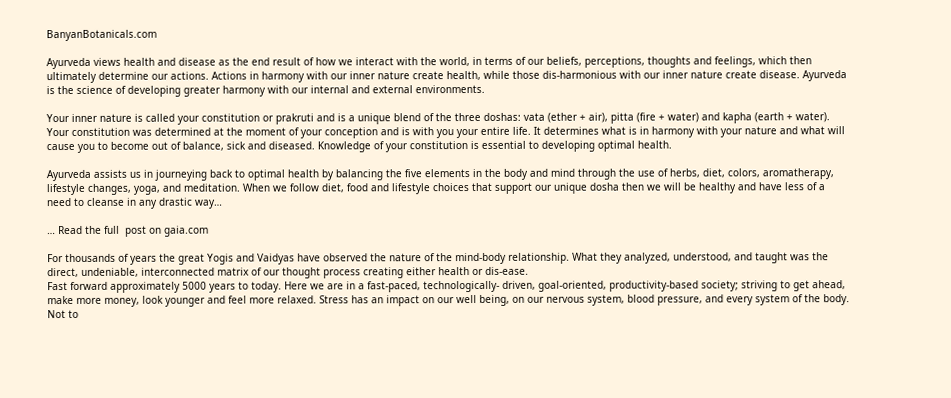BanyanBotanicals.com

Ayurveda views health and disease as the end result of how we interact with the world, in terms of our beliefs, perceptions, thoughts and feelings, which then ultimately determine our actions. Actions in harmony with our inner nature create health, while those dis-harmonious with our inner nature create disease. Ayurveda is the science of developing greater harmony with our internal and external environments.

Your inner nature is called your constitution or prakruti and is a unique blend of the three doshas: vata (ether + air), pitta (fire + water) and kapha (earth + water). Your constitution was determined at the moment of your conception and is with you your entire life. It determines what is in harmony with your nature and what will cause you to become out of balance, sick and diseased. Knowledge of your constitution is essential to developing optimal health.

Ayurveda assists us in journeying back to optimal health by balancing the five elements in the body and mind through the use of herbs, diet, colors, aromatherapy, lifestyle changes, yoga, and meditation. When we follow diet, food and lifestyle choices that support our unique dosha then we will be healthy and have less of a need to cleanse in any drastic way…

… Read the full  post on gaia.com

For thousands of years the great Yogis and Vaidyas have observed the nature of the mind-body relationship. What they analyzed, understood, and taught was the direct, undeniable, interconnected matrix of our thought process creating either health or dis-ease.
Fast forward approximately 5000 years to today. Here we are in a fast-paced, technologically- driven, goal-oriented, productivity-based society; striving to get ahead, make more money, look younger and feel more relaxed. Stress has an impact on our well being, on our nervous system, blood pressure, and every system of the body. Not to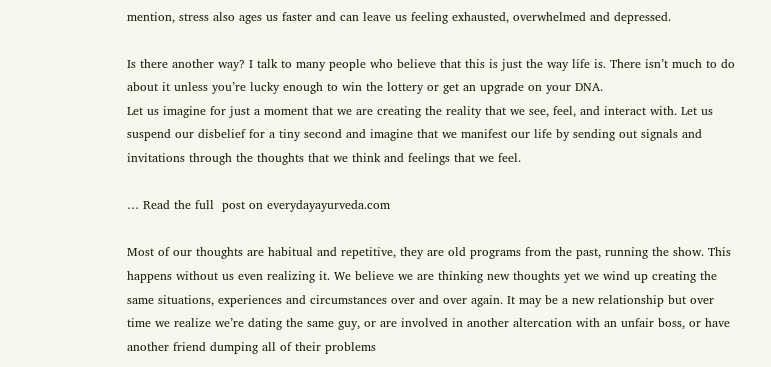mention, stress also ages us faster and can leave us feeling exhausted, overwhelmed and depressed.

Is there another way? I talk to many people who believe that this is just the way life is. There isn’t much to do about it unless you’re lucky enough to win the lottery or get an upgrade on your DNA.
Let us imagine for just a moment that we are creating the reality that we see, feel, and interact with. Let us suspend our disbelief for a tiny second and imagine that we manifest our life by sending out signals and invitations through the thoughts that we think and feelings that we feel.

… Read the full  post on everydayayurveda.com

Most of our thoughts are habitual and repetitive, they are old programs from the past, running the show. This happens without us even realizing it. We believe we are thinking new thoughts yet we wind up creating the same situations, experiences and circumstances over and over again. It may be a new relationship but over time we realize we’re dating the same guy, or are involved in another altercation with an unfair boss, or have another friend dumping all of their problems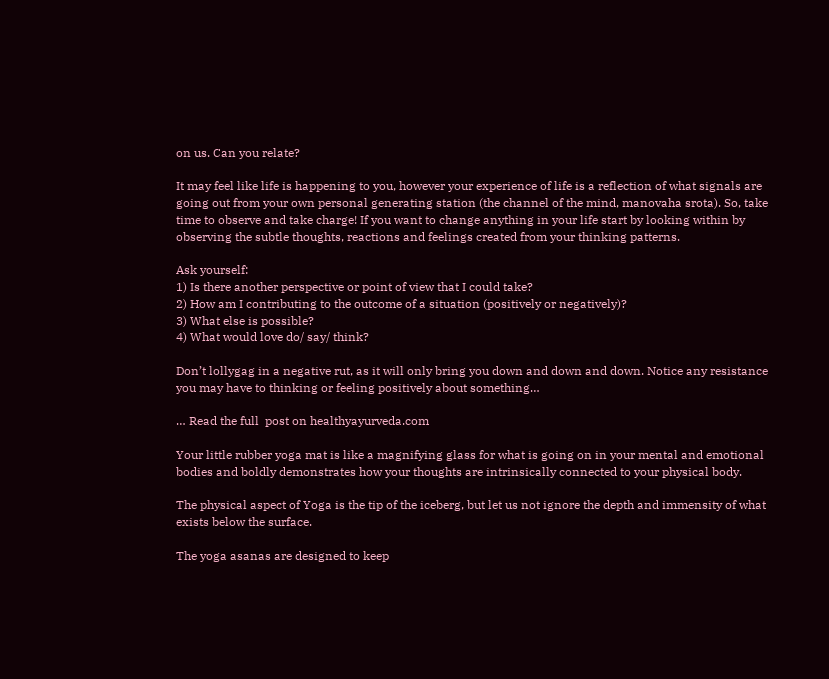on us. Can you relate?

It may feel like life is happening to you, however your experience of life is a reflection of what signals are going out from your own personal generating station (the channel of the mind, manovaha srota). So, take time to observe and take charge! If you want to change anything in your life start by looking within by observing the subtle thoughts, reactions and feelings created from your thinking patterns.

Ask yourself:
1) Is there another perspective or point of view that I could take?
2) How am I contributing to the outcome of a situation (positively or negatively)?
3) What else is possible?
4) What would love do/ say/ think?

Don’t lollygag in a negative rut, as it will only bring you down and down and down. Notice any resistance you may have to thinking or feeling positively about something…

… Read the full  post on healthyayurveda.com

Your little rubber yoga mat is like a magnifying glass for what is going on in your mental and emotional bodies and boldly demonstrates how your thoughts are intrinsically connected to your physical body.

The physical aspect of Yoga is the tip of the iceberg, but let us not ignore the depth and immensity of what exists below the surface.

The yoga asanas are designed to keep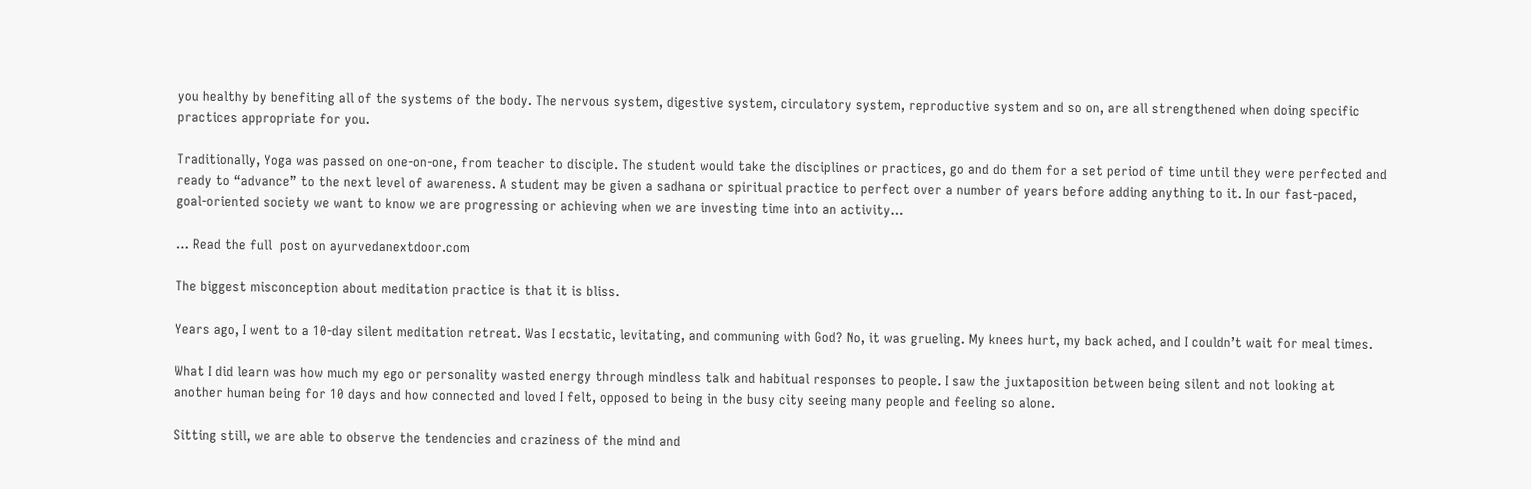you healthy by benefiting all of the systems of the body. The nervous system, digestive system, circulatory system, reproductive system and so on, are all strengthened when doing specific practices appropriate for you.

Traditionally, Yoga was passed on one-on-one, from teacher to disciple. The student would take the disciplines or practices, go and do them for a set period of time until they were perfected and ready to “advance” to the next level of awareness. A student may be given a sadhana or spiritual practice to perfect over a number of years before adding anything to it. In our fast-paced, goal-oriented society we want to know we are progressing or achieving when we are investing time into an activity…

… Read the full  post on ayurvedanextdoor.com

The biggest misconception about meditation practice is that it is bliss.

Years ago, I went to a 10-day silent meditation retreat. Was I ecstatic, levitating, and communing with God? No, it was grueling. My knees hurt, my back ached, and I couldn’t wait for meal times.

What I did learn was how much my ego or personality wasted energy through mindless talk and habitual responses to people. I saw the juxtaposition between being silent and not looking at another human being for 10 days and how connected and loved I felt, opposed to being in the busy city seeing many people and feeling so alone.

Sitting still, we are able to observe the tendencies and craziness of the mind and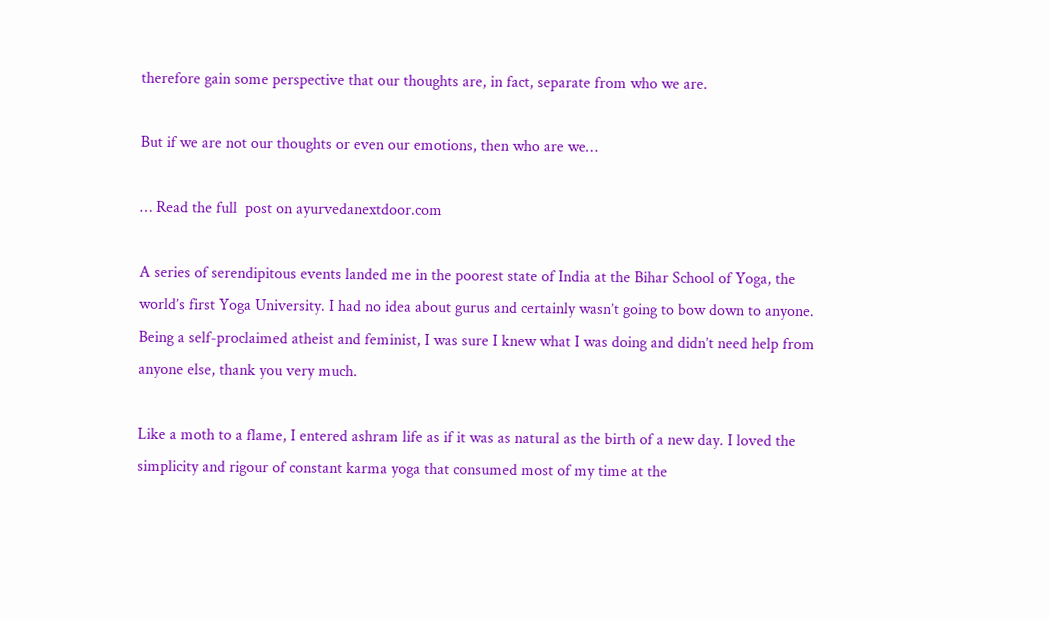therefore gain some perspective that our thoughts are, in fact, separate from who we are.

But if we are not our thoughts or even our emotions, then who are we…

… Read the full  post on ayurvedanextdoor.com

A series of serendipitous events landed me in the poorest state of India at the Bihar School of Yoga, the world’s first Yoga University. I had no idea about gurus and certainly wasn’t going to bow down to anyone. Being a self-proclaimed atheist and feminist, I was sure I knew what I was doing and didn’t need help from anyone else, thank you very much.

Like a moth to a flame, I entered ashram life as if it was as natural as the birth of a new day. I loved the simplicity and rigour of constant karma yoga that consumed most of my time at the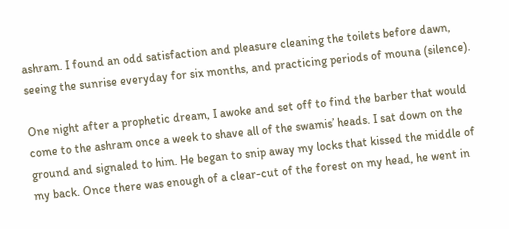ashram. I found an odd satisfaction and pleasure cleaning the toilets before dawn, seeing the sunrise everyday for six months, and practicing periods of mouna (silence).

One night after a prophetic dream, I awoke and set off to find the barber that would come to the ashram once a week to shave all of the swamis’ heads. I sat down on the ground and signaled to him. He began to snip away my locks that kissed the middle of my back. Once there was enough of a clear-cut of the forest on my head, he went in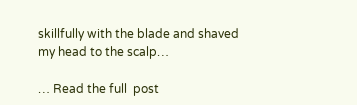skillfully with the blade and shaved my head to the scalp…

… Read the full  post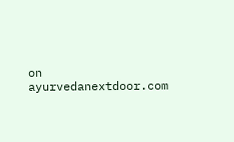on ayurvedanextdoor.com